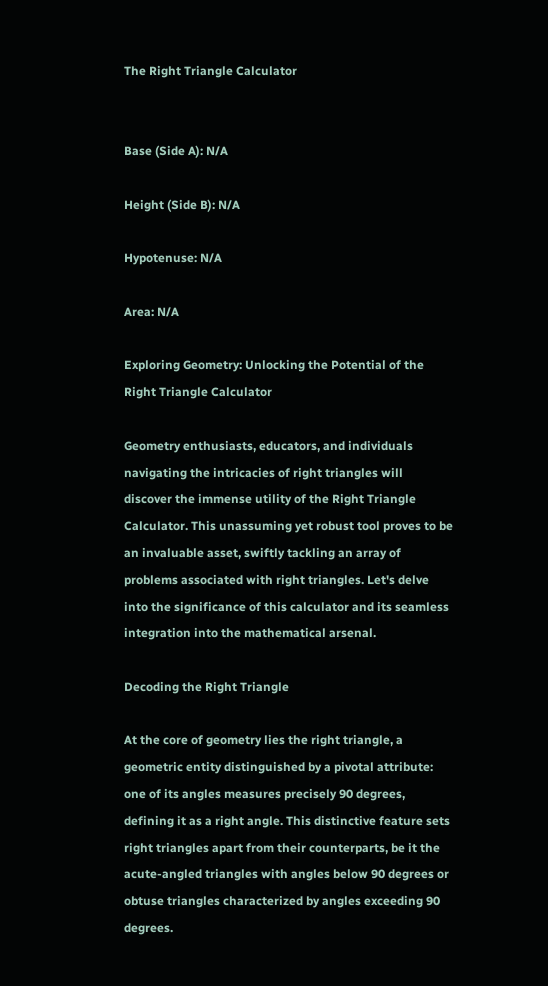The Right Triangle Calculator


Base (Side A): N/A

Height (Side B): N/A

Hypotenuse: N/A

Area: N/A

Exploring Geometry: Unlocking the Potential of the Right Triangle Calculator

Geometry enthusiasts, educators, and individuals navigating the intricacies of right triangles will discover the immense utility of the Right Triangle Calculator. This unassuming yet robust tool proves to be an invaluable asset, swiftly tackling an array of problems associated with right triangles. Let's delve into the significance of this calculator and its seamless integration into the mathematical arsenal.

Decoding the Right Triangle

At the core of geometry lies the right triangle, a geometric entity distinguished by a pivotal attribute: one of its angles measures precisely 90 degrees, defining it as a right angle. This distinctive feature sets right triangles apart from their counterparts, be it the acute-angled triangles with angles below 90 degrees or obtuse triangles characterized by angles exceeding 90 degrees.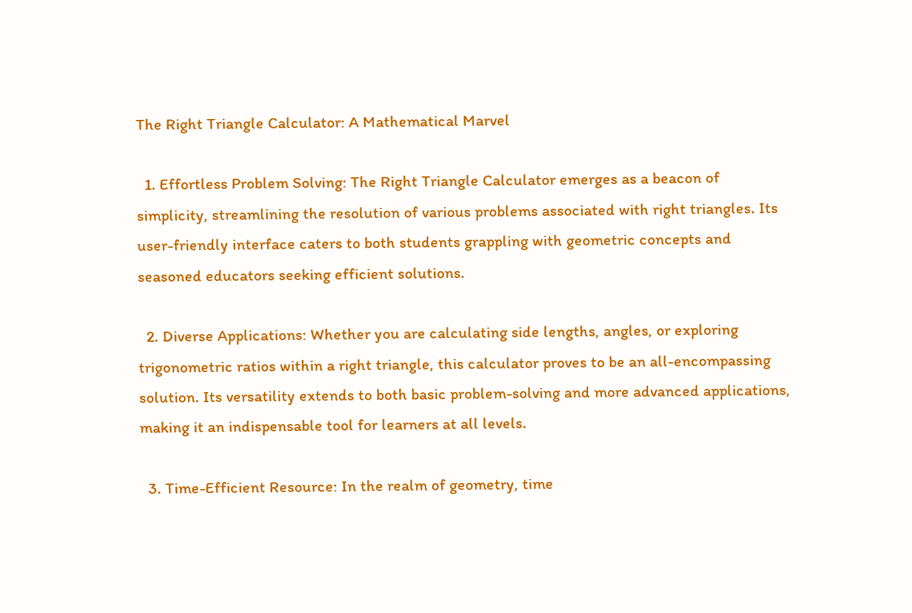The Right Triangle Calculator: A Mathematical Marvel

  1. Effortless Problem Solving: The Right Triangle Calculator emerges as a beacon of simplicity, streamlining the resolution of various problems associated with right triangles. Its user-friendly interface caters to both students grappling with geometric concepts and seasoned educators seeking efficient solutions.

  2. Diverse Applications: Whether you are calculating side lengths, angles, or exploring trigonometric ratios within a right triangle, this calculator proves to be an all-encompassing solution. Its versatility extends to both basic problem-solving and more advanced applications, making it an indispensable tool for learners at all levels.

  3. Time-Efficient Resource: In the realm of geometry, time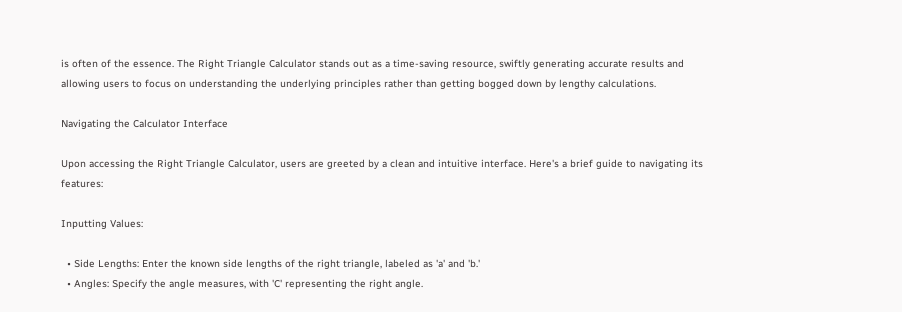is often of the essence. The Right Triangle Calculator stands out as a time-saving resource, swiftly generating accurate results and allowing users to focus on understanding the underlying principles rather than getting bogged down by lengthy calculations.

Navigating the Calculator Interface

Upon accessing the Right Triangle Calculator, users are greeted by a clean and intuitive interface. Here's a brief guide to navigating its features:

Inputting Values:

  • Side Lengths: Enter the known side lengths of the right triangle, labeled as 'a' and 'b.'
  • Angles: Specify the angle measures, with 'C' representing the right angle.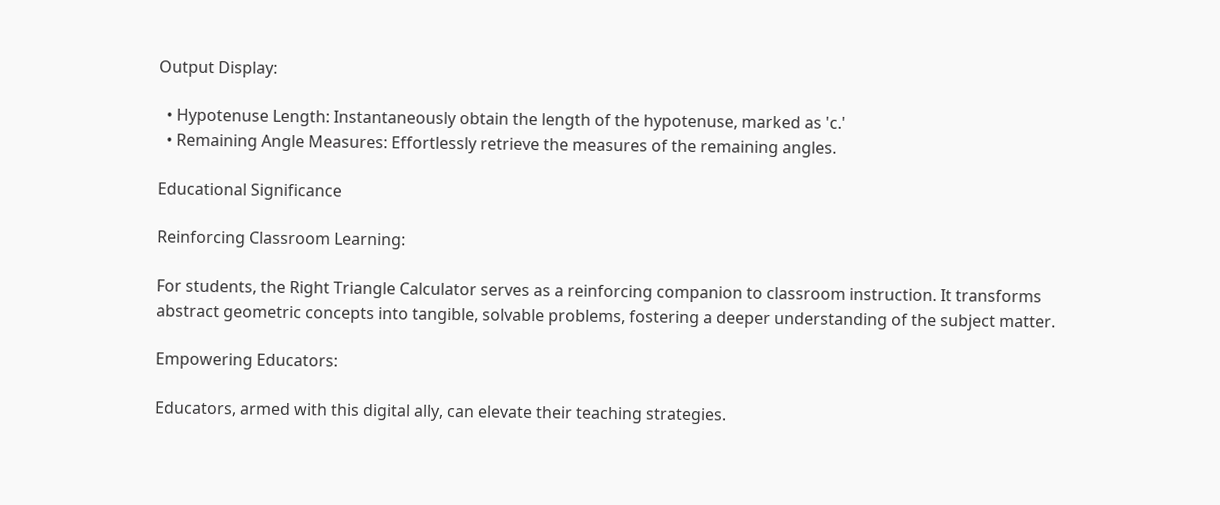Output Display:

  • Hypotenuse Length: Instantaneously obtain the length of the hypotenuse, marked as 'c.'
  • Remaining Angle Measures: Effortlessly retrieve the measures of the remaining angles.

Educational Significance

Reinforcing Classroom Learning:

For students, the Right Triangle Calculator serves as a reinforcing companion to classroom instruction. It transforms abstract geometric concepts into tangible, solvable problems, fostering a deeper understanding of the subject matter.

Empowering Educators:

Educators, armed with this digital ally, can elevate their teaching strategies.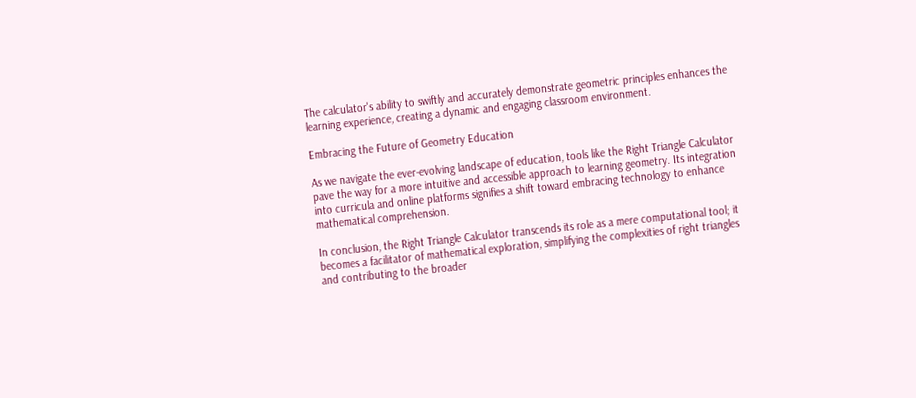The calculator's ability to swiftly and accurately demonstrate geometric principles enhances the learning experience, creating a dynamic and engaging classroom environment.

Embracing the Future of Geometry Education

As we navigate the ever-evolving landscape of education, tools like the Right Triangle Calculator pave the way for a more intuitive and accessible approach to learning geometry. Its integration into curricula and online platforms signifies a shift toward embracing technology to enhance mathematical comprehension.

In conclusion, the Right Triangle Calculator transcends its role as a mere computational tool; it becomes a facilitator of mathematical exploration, simplifying the complexities of right triangles and contributing to the broader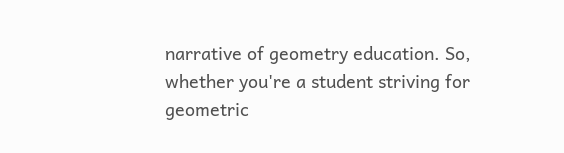narrative of geometry education. So, whether you're a student striving for geometric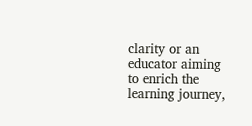clarity or an educator aiming to enrich the learning journey,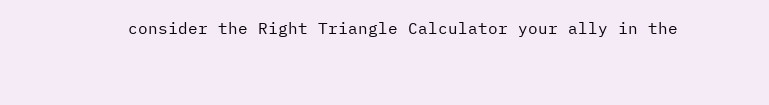consider the Right Triangle Calculator your ally in the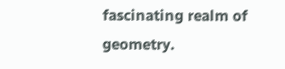fascinating realm of geometry.